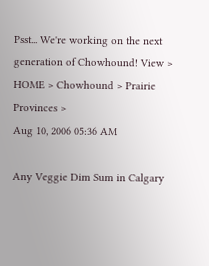Psst... We're working on the next generation of Chowhound! View >
HOME > Chowhound > Prairie Provinces >
Aug 10, 2006 05:36 AM

Any Veggie Dim Sum in Calgary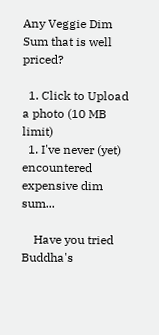Any Veggie Dim Sum that is well priced?

  1. Click to Upload a photo (10 MB limit)
  1. I've never (yet) encountered expensive dim sum...

    Have you tried Buddha's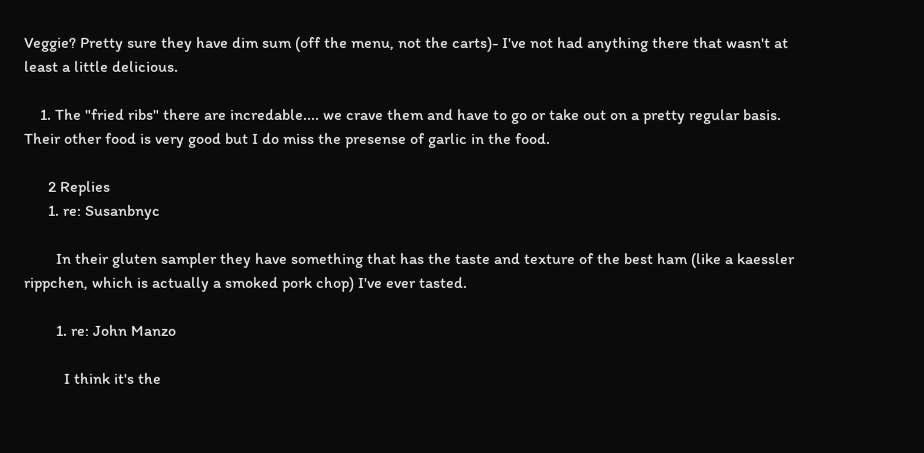Veggie? Pretty sure they have dim sum (off the menu, not the carts)- I've not had anything there that wasn't at least a little delicious.

    1. The "fried ribs" there are incredable.... we crave them and have to go or take out on a pretty regular basis. Their other food is very good but I do miss the presense of garlic in the food.

      2 Replies
      1. re: Susanbnyc

        In their gluten sampler they have something that has the taste and texture of the best ham (like a kaessler rippchen, which is actually a smoked pork chop) I've ever tasted.

        1. re: John Manzo

          I think it's the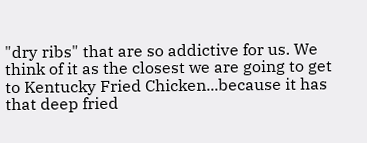"dry ribs" that are so addictive for us. We think of it as the closest we are going to get to Kentucky Fried Chicken...because it has that deep fried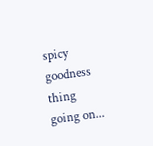spicy goodness thing going on...